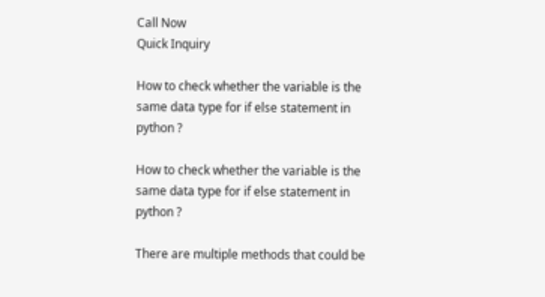Call Now
Quick Inquiry

How to check whether the variable is the same data type for if else statement in python ?

How to check whether the variable is the same data type for if else statement in python ?

There are multiple methods that could be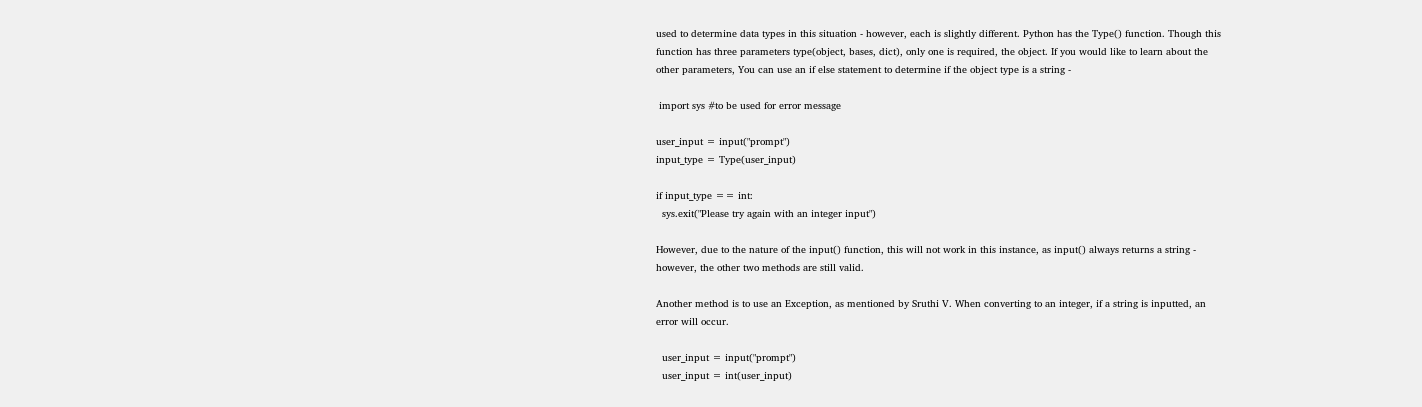used to determine data types in this situation - however, each is slightly different. Python has the Type() function. Though this function has three parameters type(object, bases, dict), only one is required, the object. If you would like to learn about the other parameters, You can use an if else statement to determine if the object type is a string -

 import sys #to be used for error message

user_input = input("prompt")
input_type = Type(user_input)

if input_type == int:
  sys.exit("Please try again with an integer input")

However, due to the nature of the input() function, this will not work in this instance, as input() always returns a string - however, the other two methods are still valid.

Another method is to use an Exception, as mentioned by Sruthi V. When converting to an integer, if a string is inputted, an error will occur.

  user_input = input("prompt")
  user_input = int(user_input)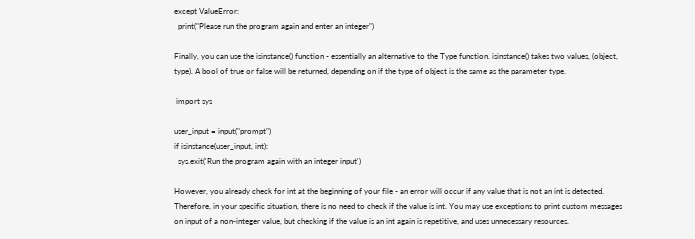except ValueError:
  print("Please run the program again and enter an integer")

Finally, you can use the isinstance() function - essentially an alternative to the Type function. isinstance() takes two values, (object, type). A bool of true or false will be returned, depending on if the type of object is the same as the parameter type.

 import sys

user_input = input("prompt")
if isinstance(user_input, int):
  sys.exit('Run the program again with an integer input')

However, you already check for int at the beginning of your file - an error will occur if any value that is not an int is detected. Therefore, in your specific situation, there is no need to check if the value is int. You may use exceptions to print custom messages on input of a non-integer value, but checking if the value is an int again is repetitive, and uses unnecessary resources.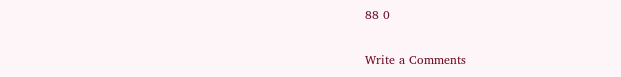88 0

Write a Comments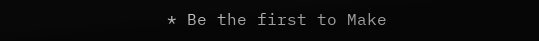* Be the first to Make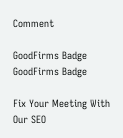Comment

GoodFirms Badge
GoodFirms Badge

Fix Your Meeting With Our SEO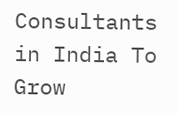Consultants in India To Grow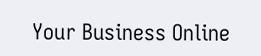Your Business Online